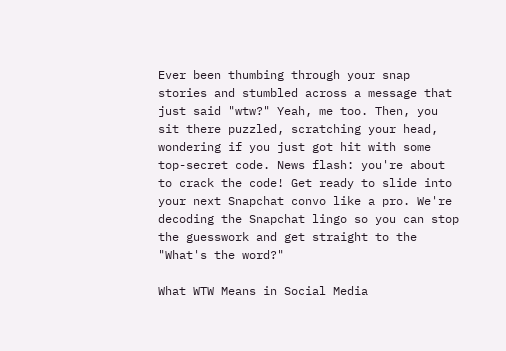Ever been thumbing through your snap stories and stumbled across a message that just said "wtw?" Yeah, me too. Then, you sit there puzzled, scratching your head, wondering if you just got hit with some top-secret code. News flash: you're about to crack the code! Get ready to slide into your next Snapchat convo like a pro. We're decoding the Snapchat lingo so you can stop the guesswork and get straight to the "What's the word?"

What WTW Means in Social Media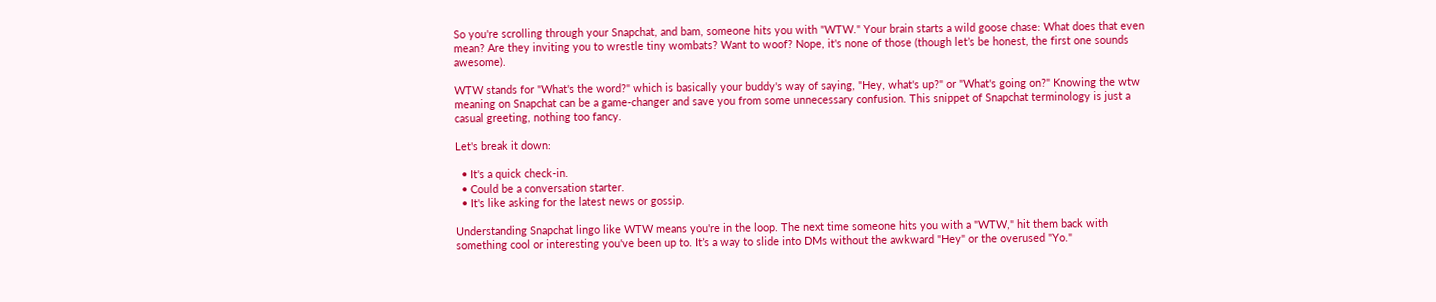So you're scrolling through your Snapchat, and bam, someone hits you with "WTW." Your brain starts a wild goose chase: What does that even mean? Are they inviting you to wrestle tiny wombats? Want to woof? Nope, it's none of those (though let’s be honest, the first one sounds awesome).

WTW stands for "What's the word?" which is basically your buddy's way of saying, "Hey, what's up?" or "What's going on?" Knowing the wtw meaning on Snapchat can be a game-changer and save you from some unnecessary confusion. This snippet of Snapchat terminology is just a casual greeting, nothing too fancy.

Let's break it down:

  • It's a quick check-in.
  • Could be a conversation starter.
  • It's like asking for the latest news or gossip.

Understanding Snapchat lingo like WTW means you're in the loop. The next time someone hits you with a "WTW," hit them back with something cool or interesting you've been up to. It’s a way to slide into DMs without the awkward "Hey" or the overused "Yo."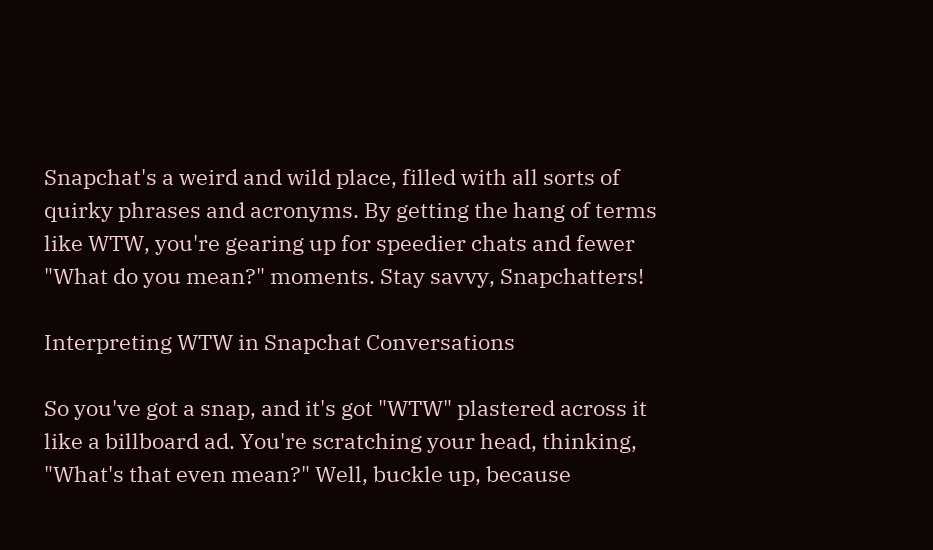Snapchat's a weird and wild place, filled with all sorts of quirky phrases and acronyms. By getting the hang of terms like WTW, you're gearing up for speedier chats and fewer "What do you mean?" moments. Stay savvy, Snapchatters!

Interpreting WTW in Snapchat Conversations

So you've got a snap, and it's got "WTW" plastered across it like a billboard ad. You're scratching your head, thinking, "What's that even mean?" Well, buckle up, because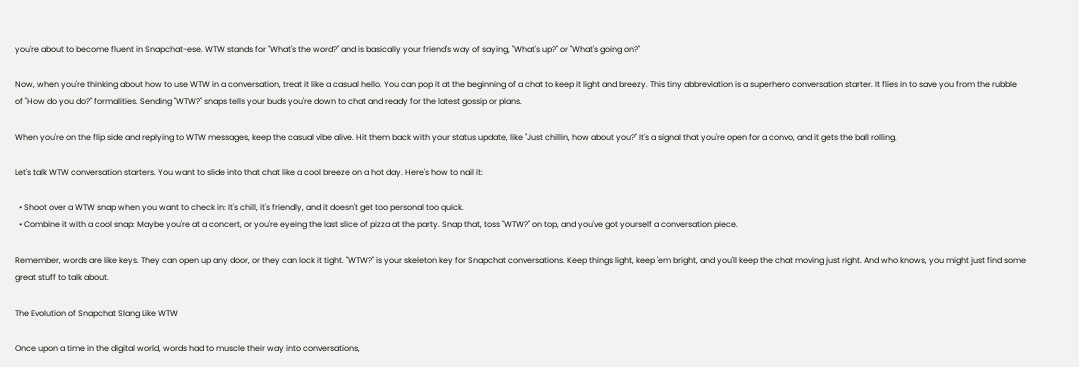you're about to become fluent in Snapchat-ese. WTW stands for "What's the word?" and is basically your friend's way of saying, "What's up?" or "What's going on?"

Now, when you're thinking about how to use WTW in a conversation, treat it like a casual hello. You can pop it at the beginning of a chat to keep it light and breezy. This tiny abbreviation is a superhero conversation starter. It flies in to save you from the rubble of "How do you do?" formalities. Sending "WTW?" snaps tells your buds you're down to chat and ready for the latest gossip or plans.

When you're on the flip side and replying to WTW messages, keep the casual vibe alive. Hit them back with your status update, like "Just chillin, how about you?" It's a signal that you're open for a convo, and it gets the ball rolling.

Let's talk WTW conversation starters. You want to slide into that chat like a cool breeze on a hot day. Here's how to nail it:

  • Shoot over a WTW snap when you want to check in: It's chill, it's friendly, and it doesn't get too personal too quick.
  • Combine it with a cool snap: Maybe you're at a concert, or you're eyeing the last slice of pizza at the party. Snap that, toss "WTW?" on top, and you've got yourself a conversation piece.

Remember, words are like keys. They can open up any door, or they can lock it tight. "WTW?" is your skeleton key for Snapchat conversations. Keep things light, keep 'em bright, and you'll keep the chat moving just right. And who knows, you might just find some great stuff to talk about.

The Evolution of Snapchat Slang Like WTW

Once upon a time in the digital world, words had to muscle their way into conversations,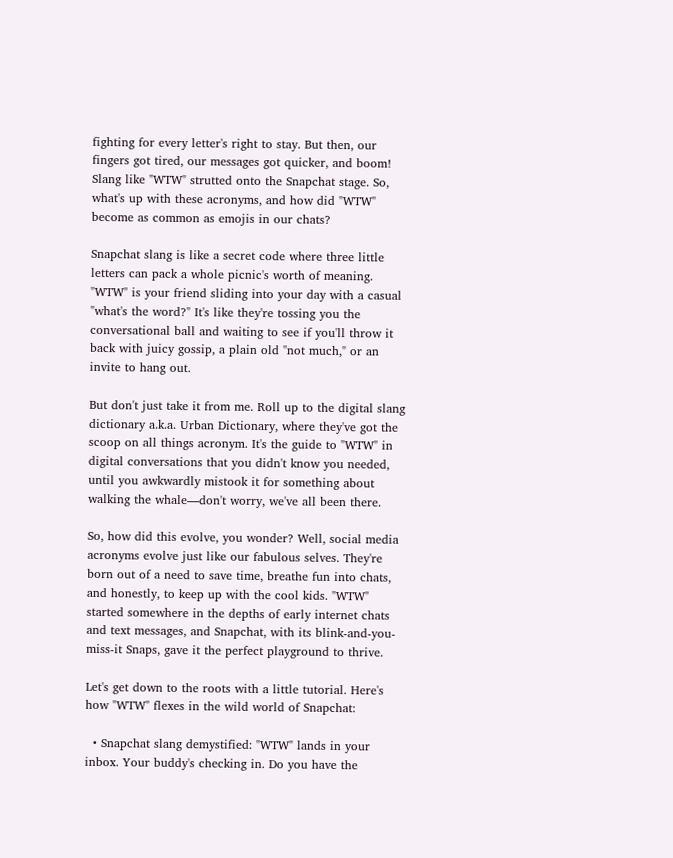fighting for every letter's right to stay. But then, our fingers got tired, our messages got quicker, and boom! Slang like "WTW" strutted onto the Snapchat stage. So, what's up with these acronyms, and how did "WTW" become as common as emojis in our chats?

Snapchat slang is like a secret code where three little letters can pack a whole picnic's worth of meaning. "WTW" is your friend sliding into your day with a casual "what's the word?" It's like they're tossing you the conversational ball and waiting to see if you'll throw it back with juicy gossip, a plain old "not much," or an invite to hang out.

But don't just take it from me. Roll up to the digital slang dictionary a.k.a. Urban Dictionary, where they've got the scoop on all things acronym. It's the guide to "WTW" in digital conversations that you didn't know you needed, until you awkwardly mistook it for something about walking the whale—don't worry, we've all been there.

So, how did this evolve, you wonder? Well, social media acronyms evolve just like our fabulous selves. They're born out of a need to save time, breathe fun into chats, and honestly, to keep up with the cool kids. "WTW" started somewhere in the depths of early internet chats and text messages, and Snapchat, with its blink-and-you-miss-it Snaps, gave it the perfect playground to thrive.

Let's get down to the roots with a little tutorial. Here's how "WTW" flexes in the wild world of Snapchat:

  • Snapchat slang demystified: "WTW" lands in your inbox. Your buddy's checking in. Do you have the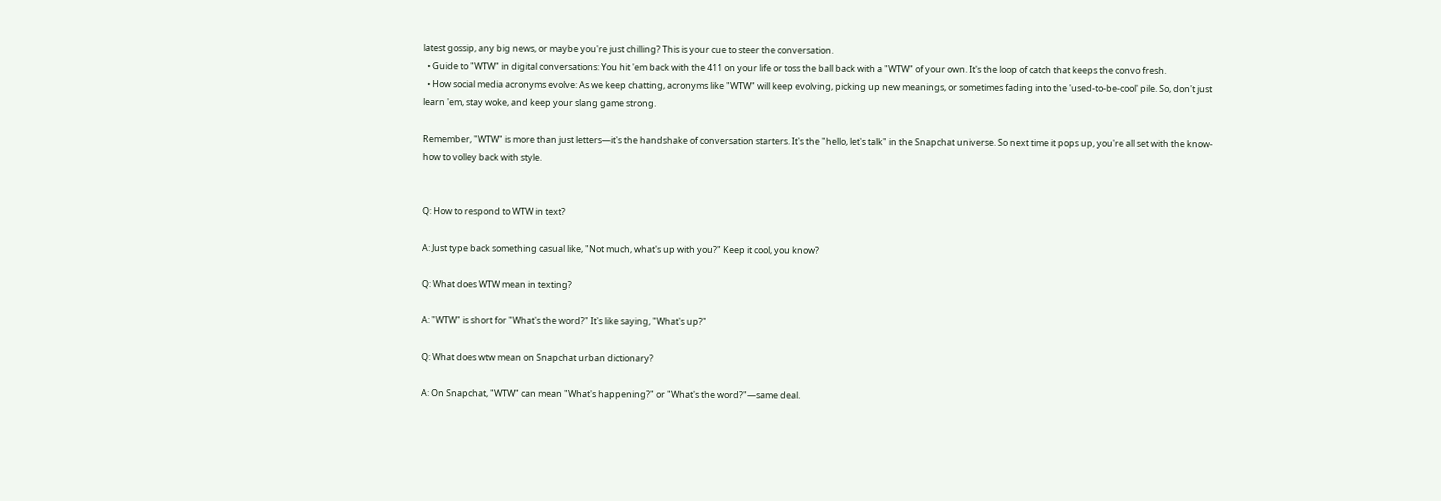latest gossip, any big news, or maybe you're just chilling? This is your cue to steer the conversation.
  • Guide to "WTW" in digital conversations: You hit 'em back with the 411 on your life or toss the ball back with a "WTW" of your own. It's the loop of catch that keeps the convo fresh.
  • How social media acronyms evolve: As we keep chatting, acronyms like "WTW" will keep evolving, picking up new meanings, or sometimes fading into the 'used-to-be-cool' pile. So, don't just learn 'em, stay woke, and keep your slang game strong.

Remember, "WTW" is more than just letters—it's the handshake of conversation starters. It's the "hello, let's talk" in the Snapchat universe. So next time it pops up, you're all set with the know-how to volley back with style.


Q: How to respond to WTW in text?

A: Just type back something casual like, "Not much, what's up with you?" Keep it cool, you know?

Q: What does WTW mean in texting?

A: "WTW" is short for "What's the word?" It's like saying, "What's up?"

Q: What does wtw mean on Snapchat urban dictionary?

A: On Snapchat, "WTW" can mean "What's happening?" or "What's the word?"—same deal.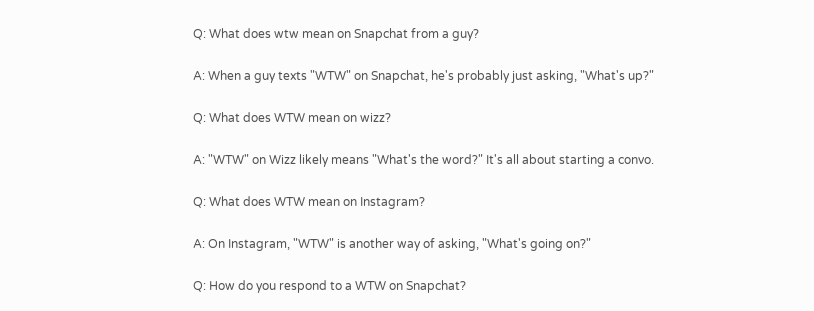Q: What does wtw mean on Snapchat from a guy?

A: When a guy texts "WTW" on Snapchat, he's probably just asking, "What's up?"

Q: What does WTW mean on wizz?

A: "WTW" on Wizz likely means "What's the word?" It's all about starting a convo.

Q: What does WTW mean on Instagram?

A: On Instagram, "WTW" is another way of asking, "What's going on?"

Q: How do you respond to a WTW on Snapchat?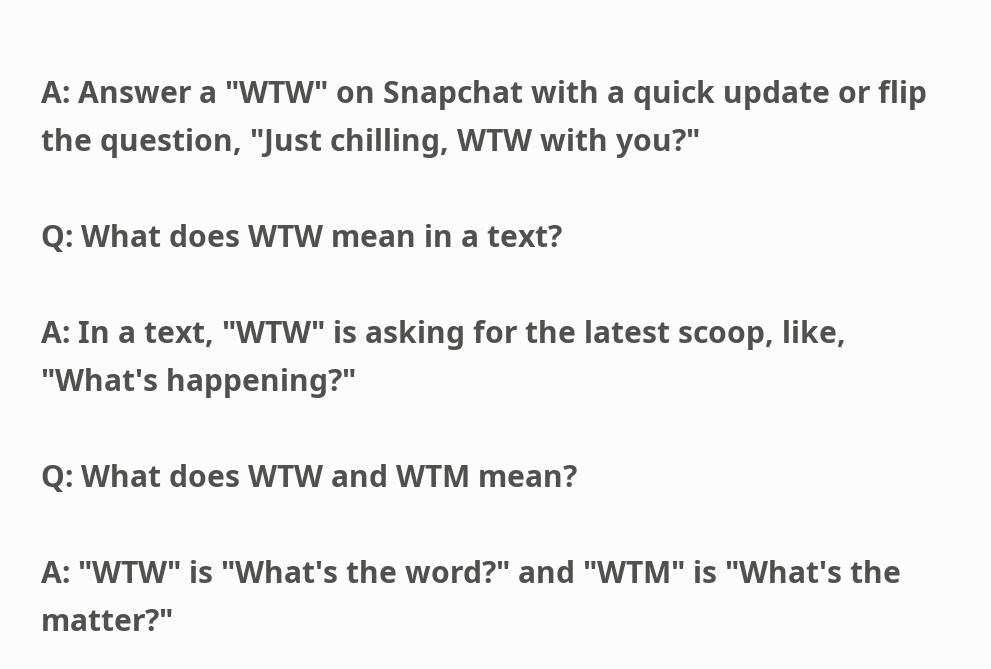A: Answer a "WTW" on Snapchat with a quick update or flip the question, "Just chilling, WTW with you?"

Q: What does WTW mean in a text?

A: In a text, "WTW" is asking for the latest scoop, like, "What's happening?"

Q: What does WTW and WTM mean?

A: "WTW" is "What's the word?" and "WTM" is "What's the matter?"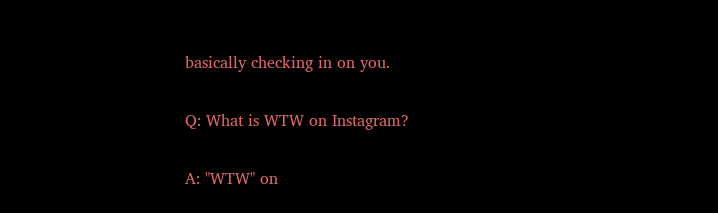basically checking in on you.

Q: What is WTW on Instagram?

A: "WTW" on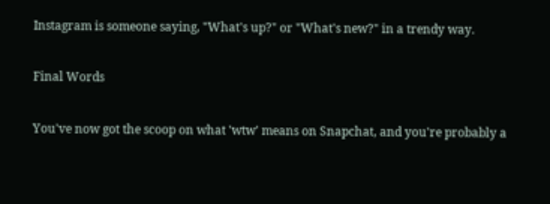Instagram is someone saying, "What's up?" or "What's new?" in a trendy way.

Final Words

You've now got the scoop on what 'wtw' means on Snapchat, and you're probably a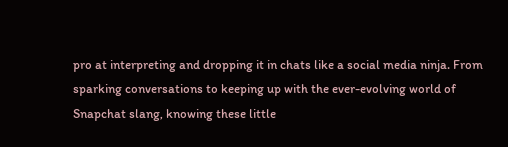pro at interpreting and dropping it in chats like a social media ninja. From sparking conversations to keeping up with the ever-evolving world of Snapchat slang, knowing these little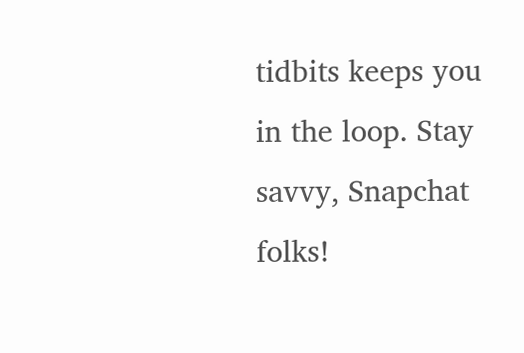tidbits keeps you in the loop. Stay savvy, Snapchat folks!